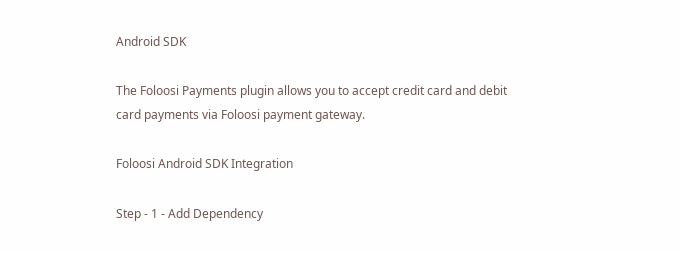Android SDK

The Foloosi Payments plugin allows you to accept credit card and debit card payments via Foloosi payment gateway.

Foloosi Android SDK Integration

Step - 1 - Add Dependency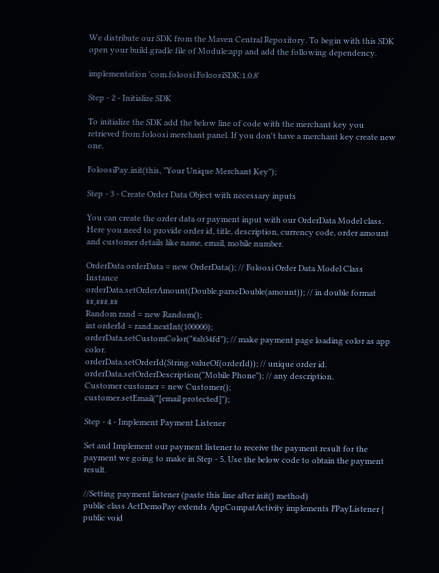We distribute our SDK from the Maven Central Repository. To begin with this SDK open your build.gradle file of Module:app and add the following dependency.

implementation 'com.foloosi:FoloosiSDK:1.0.8'

Step - 2 - Initialize SDK

To initialize the SDK add the below line of code with the merchant key you retrieved from foloosi merchant panel. If you don't have a merchant key create new one.

FoloosiPay.init(this, "Your Unique Merchant Key");

Step - 3 - Create Order Data Object with necessary inputs

You can create the order data or payment input with our OrderData Model class. Here you need to provide order id, title, description, currency code, order amount and customer details like name, email, mobile number.

OrderData orderData = new OrderData(); // Foloosi Order Data Model Class Instance
orderData.setOrderAmount(Double.parseDouble(amount)); // in double format ##,###.##
Random rand = new Random();
int orderId = rand.nextInt(100000);
orderData.setCustomColor("#ab34fd"); // make payment page loading color as app color.
orderData.setOrderId(String.valueOf(orderId)); // unique order id.
orderData.setOrderDescription("Mobile Phone"); // any description.
Customer customer = new Customer();
customer.setEmail("[email protected]");

Step - 4 - Implement Payment Listener

Set and Implement our payment listener to receive the payment result for the payment we going to make in Step - 5. Use the below code to obtain the payment result.

//Setting payment listener (paste this line after init() method)
public class ActDemoPay extends AppCompatActivity implements FPayListener {
public void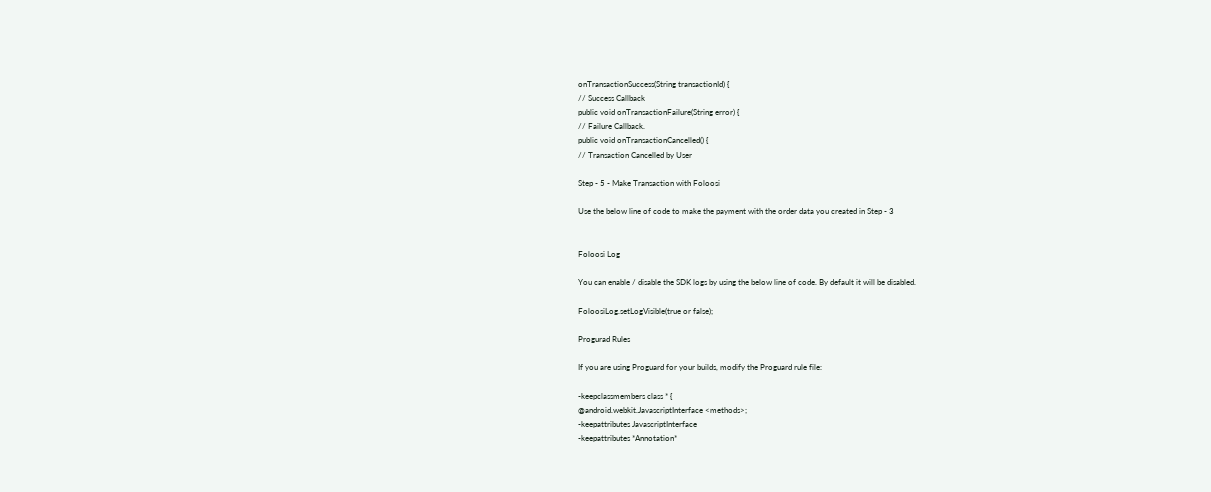onTransactionSuccess(String transactionId) {
// Success Callback
public void onTransactionFailure(String error) {
// Failure Callback.
public void onTransactionCancelled() {
// Transaction Cancelled by User

Step - 5 - Make Transaction with Foloosi

Use the below line of code to make the payment with the order data you created in Step - 3


Foloosi Log

You can enable / disable the SDK logs by using the below line of code. By default it will be disabled.

FoloosiLog.setLogVisible(true or false);

Progurad Rules

If you are using Proguard for your builds, modify the Proguard rule file:

-keepclassmembers class * {
@android.webkit.JavascriptInterface <methods>;
-keepattributes JavascriptInterface
-keepattributes *Annotation*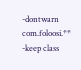-dontwarn com.foloosi.**
-keep class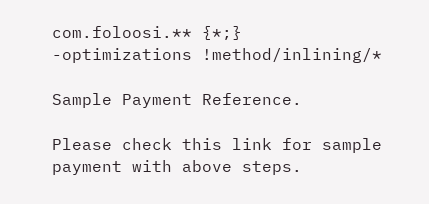com.foloosi.** {*;}
-optimizations !method/inlining/*

Sample Payment Reference.

Please check this link for sample payment with above steps.